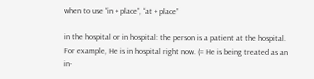when to use “in + place”, “at + place”

in the hospital or in hospital: the person is a patient at the hospital. For example, He is in hospital right now. (= He is being treated as an in-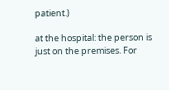patient.)

at the hospital: the person is just on the premises. For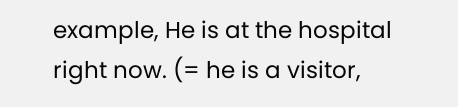example, He is at the hospital right now. (= he is a visitor,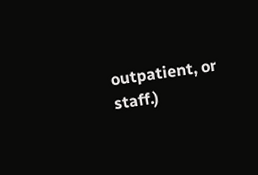outpatient, or staff.)